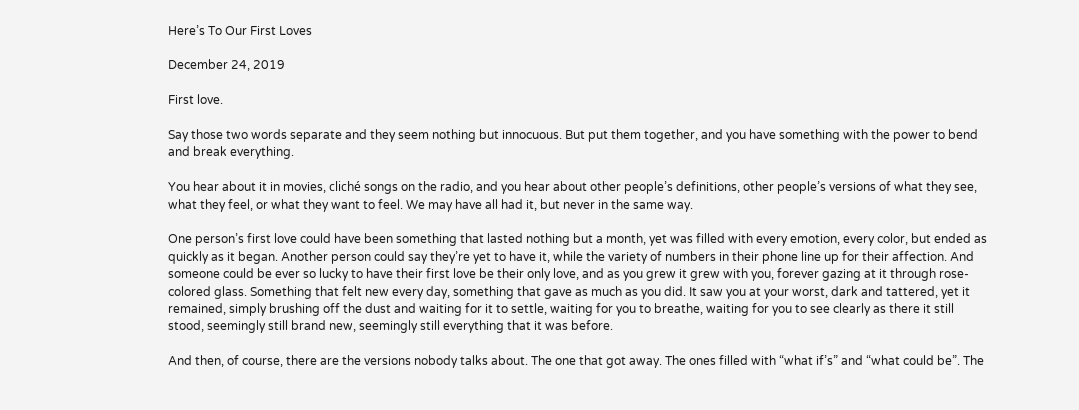Here’s To Our First Loves

December 24, 2019

First love.

Say those two words separate and they seem nothing but innocuous. But put them together, and you have something with the power to bend and break everything.

You hear about it in movies, cliché songs on the radio, and you hear about other people’s definitions, other people’s versions of what they see, what they feel, or what they want to feel. We may have all had it, but never in the same way.

One person’s first love could have been something that lasted nothing but a month, yet was filled with every emotion, every color, but ended as quickly as it began. Another person could say they’re yet to have it, while the variety of numbers in their phone line up for their affection. And someone could be ever so lucky to have their first love be their only love, and as you grew it grew with you, forever gazing at it through rose-colored glass. Something that felt new every day, something that gave as much as you did. It saw you at your worst, dark and tattered, yet it remained, simply brushing off the dust and waiting for it to settle, waiting for you to breathe, waiting for you to see clearly as there it still stood, seemingly still brand new, seemingly still everything that it was before.

And then, of course, there are the versions nobody talks about. The one that got away. The ones filled with “what if’s” and “what could be”. The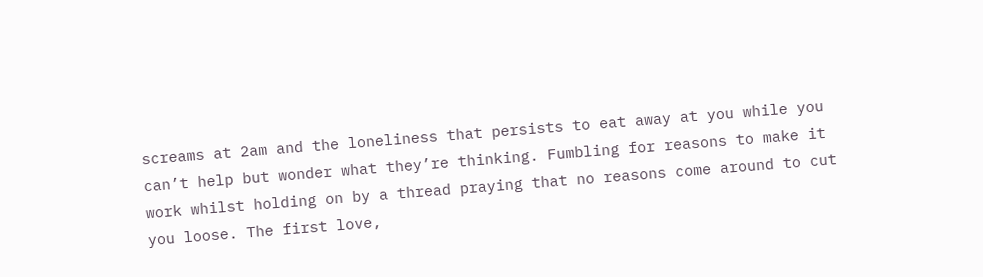screams at 2am and the loneliness that persists to eat away at you while you can’t help but wonder what they’re thinking. Fumbling for reasons to make it work whilst holding on by a thread praying that no reasons come around to cut you loose. The first love,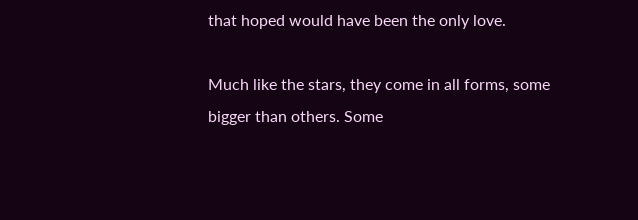that hoped would have been the only love.

Much like the stars, they come in all forms, some bigger than others. Some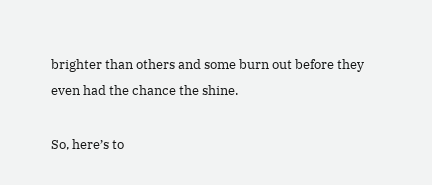brighter than others and some burn out before they even had the chance the shine.

So, here’s to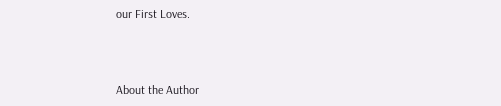our First Loves.



About the Author